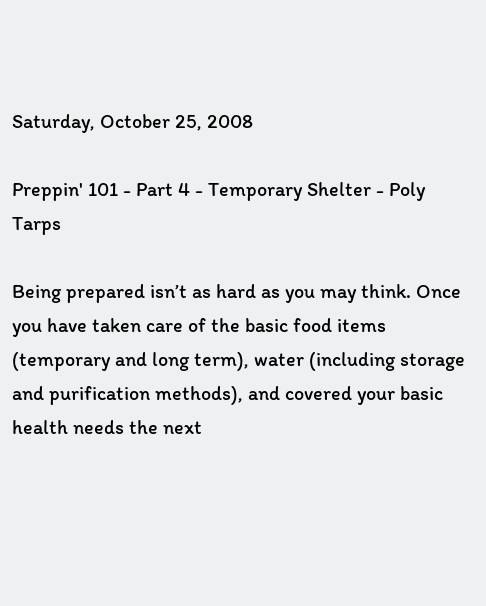Saturday, October 25, 2008

Preppin' 101 - Part 4 - Temporary Shelter - Poly Tarps

Being prepared isn’t as hard as you may think. Once you have taken care of the basic food items (temporary and long term), water (including storage and purification methods), and covered your basic health needs the next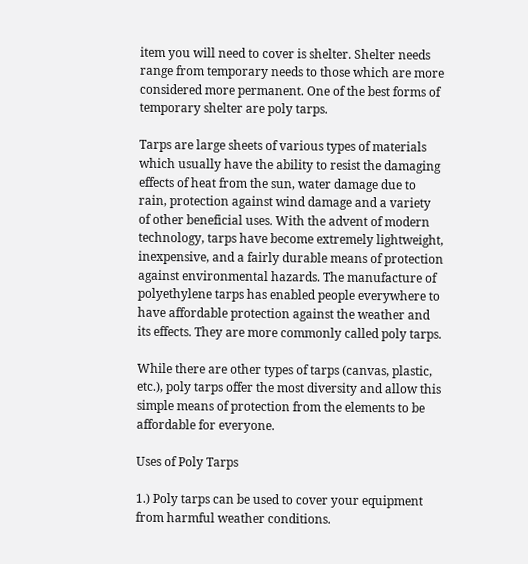item you will need to cover is shelter. Shelter needs range from temporary needs to those which are more considered more permanent. One of the best forms of temporary shelter are poly tarps.

Tarps are large sheets of various types of materials which usually have the ability to resist the damaging effects of heat from the sun, water damage due to rain, protection against wind damage and a variety of other beneficial uses. With the advent of modern technology, tarps have become extremely lightweight, inexpensive, and a fairly durable means of protection against environmental hazards. The manufacture of polyethylene tarps has enabled people everywhere to have affordable protection against the weather and its effects. They are more commonly called poly tarps.

While there are other types of tarps (canvas, plastic, etc.), poly tarps offer the most diversity and allow this simple means of protection from the elements to be affordable for everyone.

Uses of Poly Tarps

1.) Poly tarps can be used to cover your equipment from harmful weather conditions.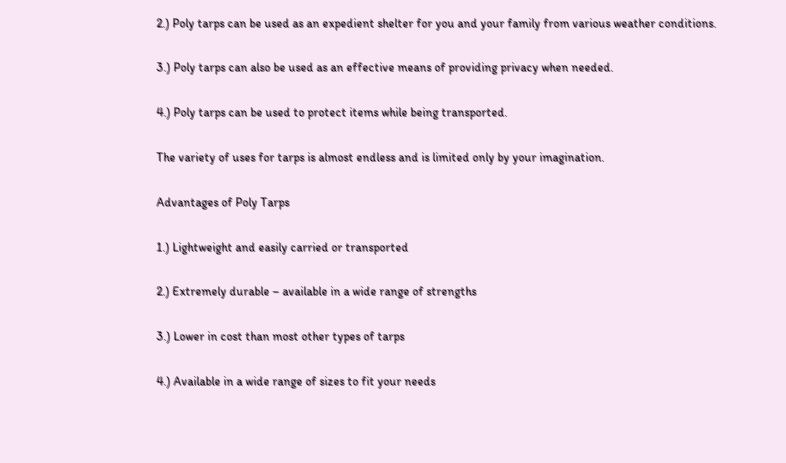2.) Poly tarps can be used as an expedient shelter for you and your family from various weather conditions.

3.) Poly tarps can also be used as an effective means of providing privacy when needed.

4.) Poly tarps can be used to protect items while being transported.

The variety of uses for tarps is almost endless and is limited only by your imagination.

Advantages of Poly Tarps

1.) Lightweight and easily carried or transported

2.) Extremely durable – available in a wide range of strengths

3.) Lower in cost than most other types of tarps

4.) Available in a wide range of sizes to fit your needs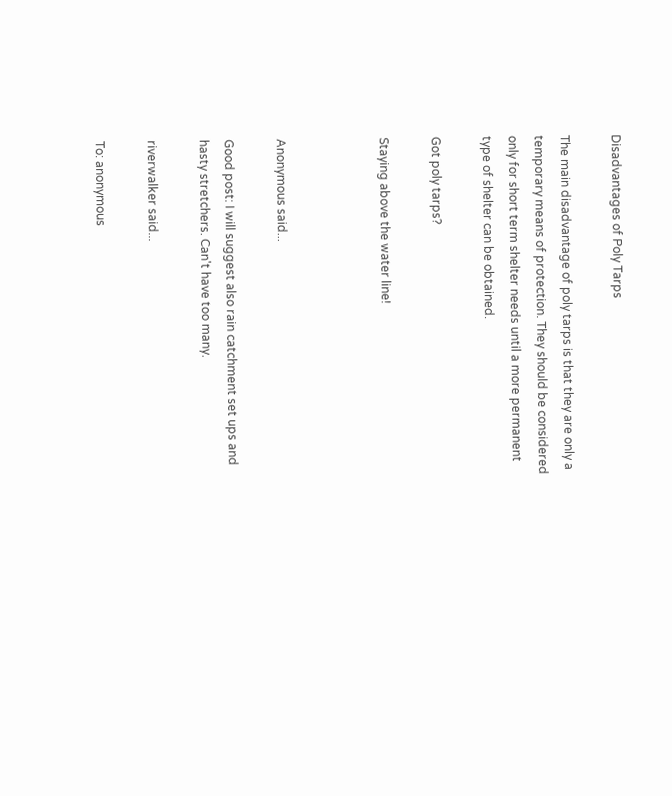Disadvantages of Poly Tarps

The main disadvantage of poly tarps is that they are only a temporary means of protection. They should be considered only for short term shelter needs until a more permanent type of shelter can be obtained.

Got poly tarps?

Staying above the water line!



Anonymous said...

Good post: I will suggest also rain catchment set ups and hasty stretchers. Can't have too many.

riverwalker said...

To: anonymous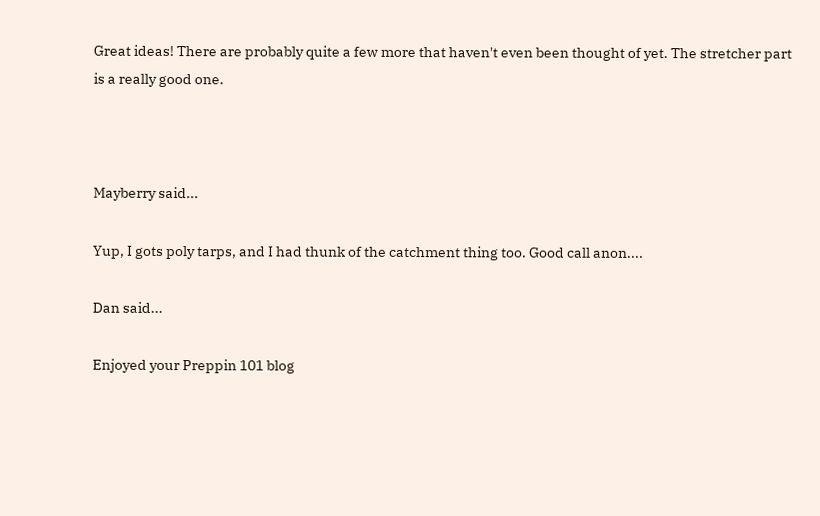Great ideas! There are probably quite a few more that haven't even been thought of yet. The stretcher part is a really good one.



Mayberry said...

Yup, I gots poly tarps, and I had thunk of the catchment thing too. Good call anon....

Dan said...

Enjoyed your Preppin 101 blog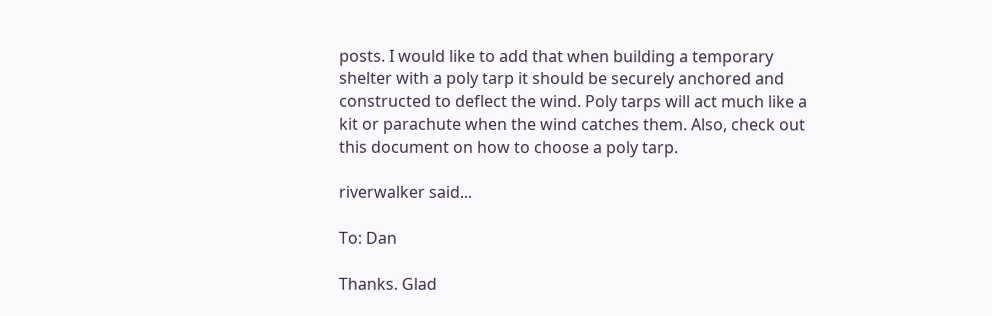posts. I would like to add that when building a temporary shelter with a poly tarp it should be securely anchored and constructed to deflect the wind. Poly tarps will act much like a kit or parachute when the wind catches them. Also, check out this document on how to choose a poly tarp.

riverwalker said...

To: Dan

Thanks. Glad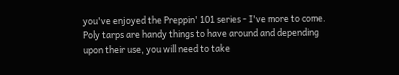you've enjoyed the Preppin' 101 series - I've more to come. Poly tarps are handy things to have around and depending upon their use, you will need to take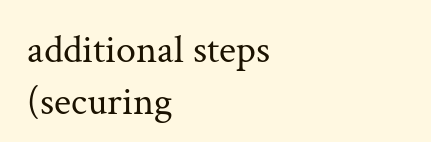additional steps (securing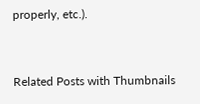properly, etc.).


Related Posts with Thumbnails